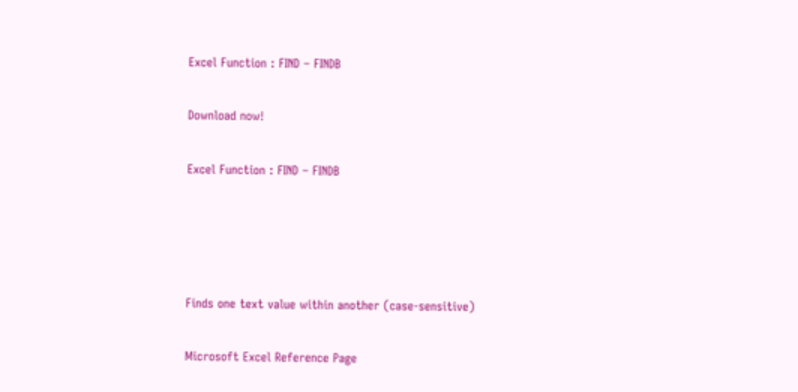Excel Function : FIND – FINDB

Download now!

Excel Function : FIND – FINDB




Finds one text value within another (case-sensitive)

Microsoft Excel Reference Page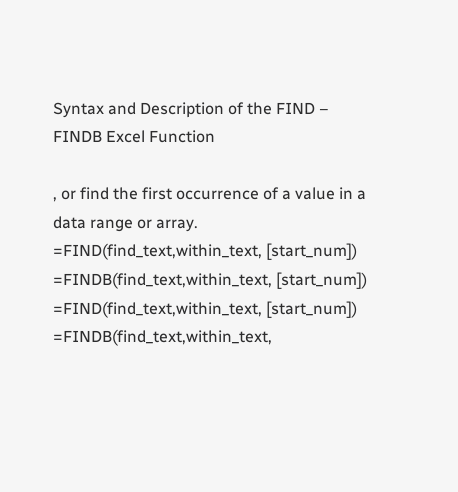Syntax and Description of the FIND – FINDB Excel Function

, or find the first occurrence of a value in a data range or array. =FIND(find_text,within_text, [start_num]) =FINDB(find_text,within_text, [start_num]) =FIND(find_text,within_text, [start_num]) =FINDB(find_text,within_text,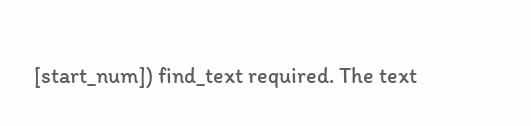[start_num]) find_text required. The text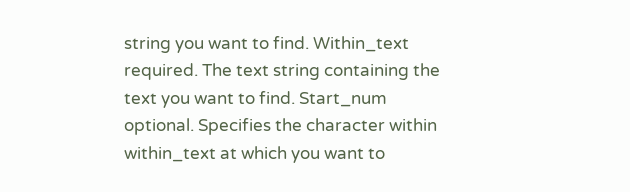string you want to find. Within_text required. The text string containing the text you want to find. Start_num optional. Specifies the character within within_text at which you want to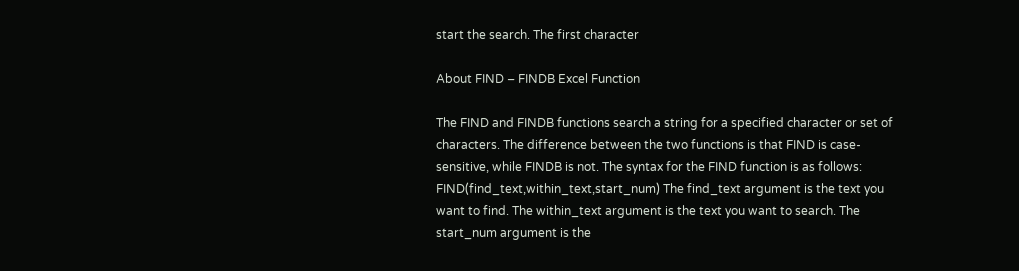start the search. The first character

About FIND – FINDB Excel Function

The FIND and FINDB functions search a string for a specified character or set of characters. The difference between the two functions is that FIND is case-sensitive, while FINDB is not. The syntax for the FIND function is as follows: FIND(find_text,within_text,start_num) The find_text argument is the text you want to find. The within_text argument is the text you want to search. The start_num argument is the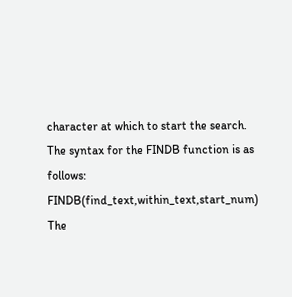character at which to start the search. The syntax for the FINDB function is as follows: FINDB(find_text,within_text,start_num) The